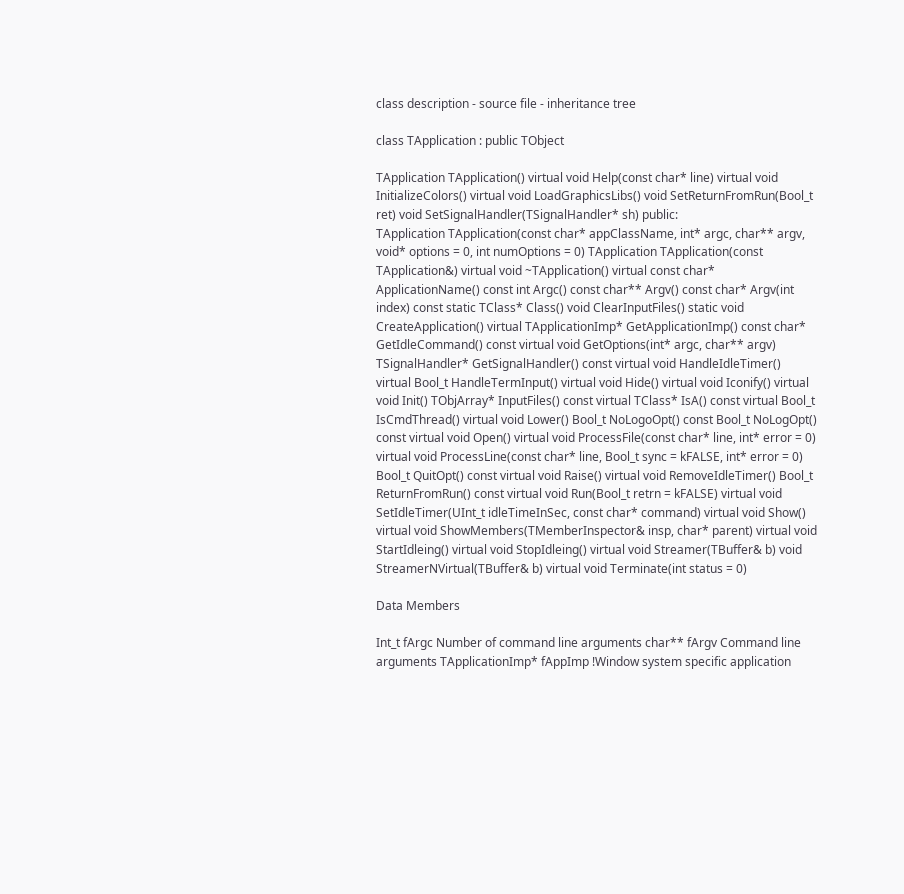class description - source file - inheritance tree

class TApplication : public TObject

TApplication TApplication() virtual void Help(const char* line) virtual void InitializeColors() virtual void LoadGraphicsLibs() void SetReturnFromRun(Bool_t ret) void SetSignalHandler(TSignalHandler* sh) public:
TApplication TApplication(const char* appClassName, int* argc, char** argv, void* options = 0, int numOptions = 0) TApplication TApplication(const TApplication&) virtual void ~TApplication() virtual const char* ApplicationName() const int Argc() const char** Argv() const char* Argv(int index) const static TClass* Class() void ClearInputFiles() static void CreateApplication() virtual TApplicationImp* GetApplicationImp() const char* GetIdleCommand() const virtual void GetOptions(int* argc, char** argv) TSignalHandler* GetSignalHandler() const virtual void HandleIdleTimer() virtual Bool_t HandleTermInput() virtual void Hide() virtual void Iconify() virtual void Init() TObjArray* InputFiles() const virtual TClass* IsA() const virtual Bool_t IsCmdThread() virtual void Lower() Bool_t NoLogoOpt() const Bool_t NoLogOpt() const virtual void Open() virtual void ProcessFile(const char* line, int* error = 0) virtual void ProcessLine(const char* line, Bool_t sync = kFALSE, int* error = 0) Bool_t QuitOpt() const virtual void Raise() virtual void RemoveIdleTimer() Bool_t ReturnFromRun() const virtual void Run(Bool_t retrn = kFALSE) virtual void SetIdleTimer(UInt_t idleTimeInSec, const char* command) virtual void Show() virtual void ShowMembers(TMemberInspector& insp, char* parent) virtual void StartIdleing() virtual void StopIdleing() virtual void Streamer(TBuffer& b) void StreamerNVirtual(TBuffer& b) virtual void Terminate(int status = 0)

Data Members

Int_t fArgc Number of command line arguments char** fArgv Command line arguments TApplicationImp* fAppImp !Window system specific application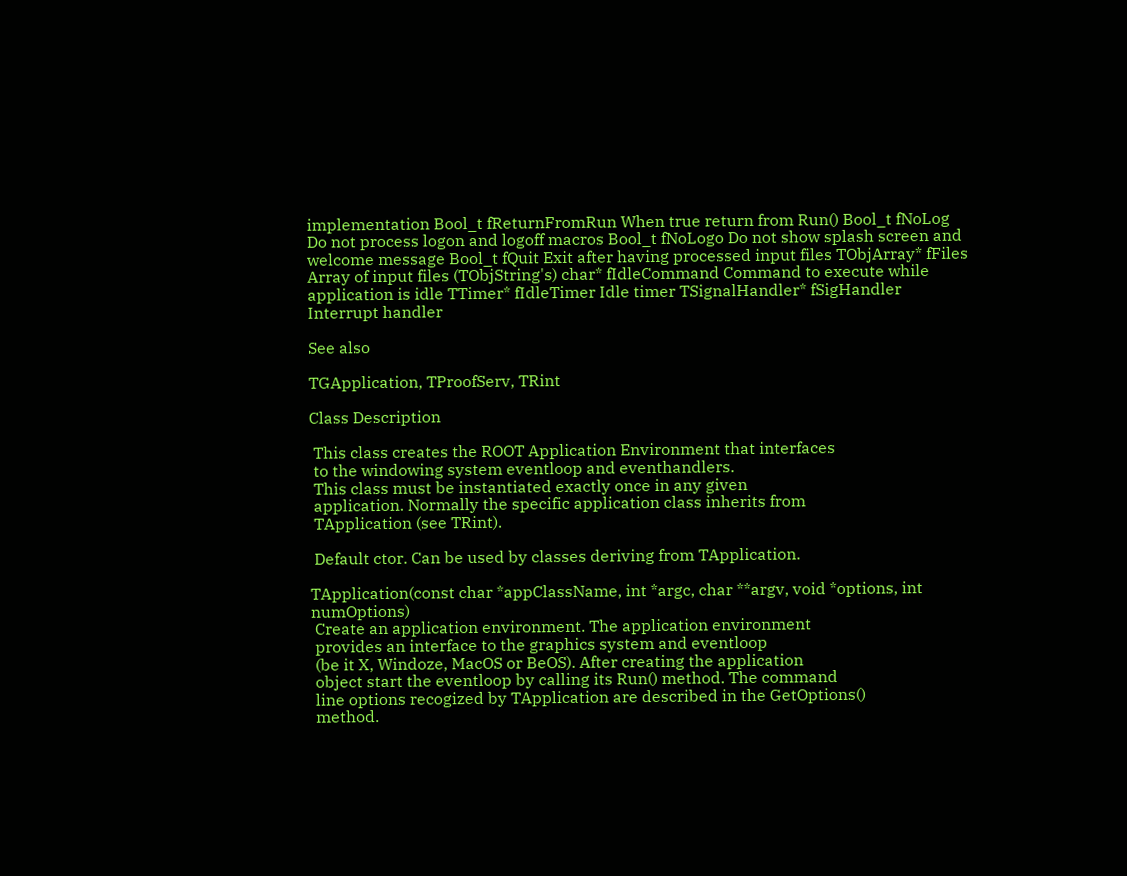implementation Bool_t fReturnFromRun When true return from Run() Bool_t fNoLog Do not process logon and logoff macros Bool_t fNoLogo Do not show splash screen and welcome message Bool_t fQuit Exit after having processed input files TObjArray* fFiles Array of input files (TObjString's) char* fIdleCommand Command to execute while application is idle TTimer* fIdleTimer Idle timer TSignalHandler* fSigHandler Interrupt handler

See also

TGApplication, TProofServ, TRint

Class Description

 This class creates the ROOT Application Environment that interfaces
 to the windowing system eventloop and eventhandlers.
 This class must be instantiated exactly once in any given
 application. Normally the specific application class inherits from
 TApplication (see TRint).

 Default ctor. Can be used by classes deriving from TApplication.

TApplication(const char *appClassName, int *argc, char **argv, void *options, int numOptions)
 Create an application environment. The application environment
 provides an interface to the graphics system and eventloop
 (be it X, Windoze, MacOS or BeOS). After creating the application
 object start the eventloop by calling its Run() method. The command
 line options recogized by TApplication are described in the GetOptions()
 method.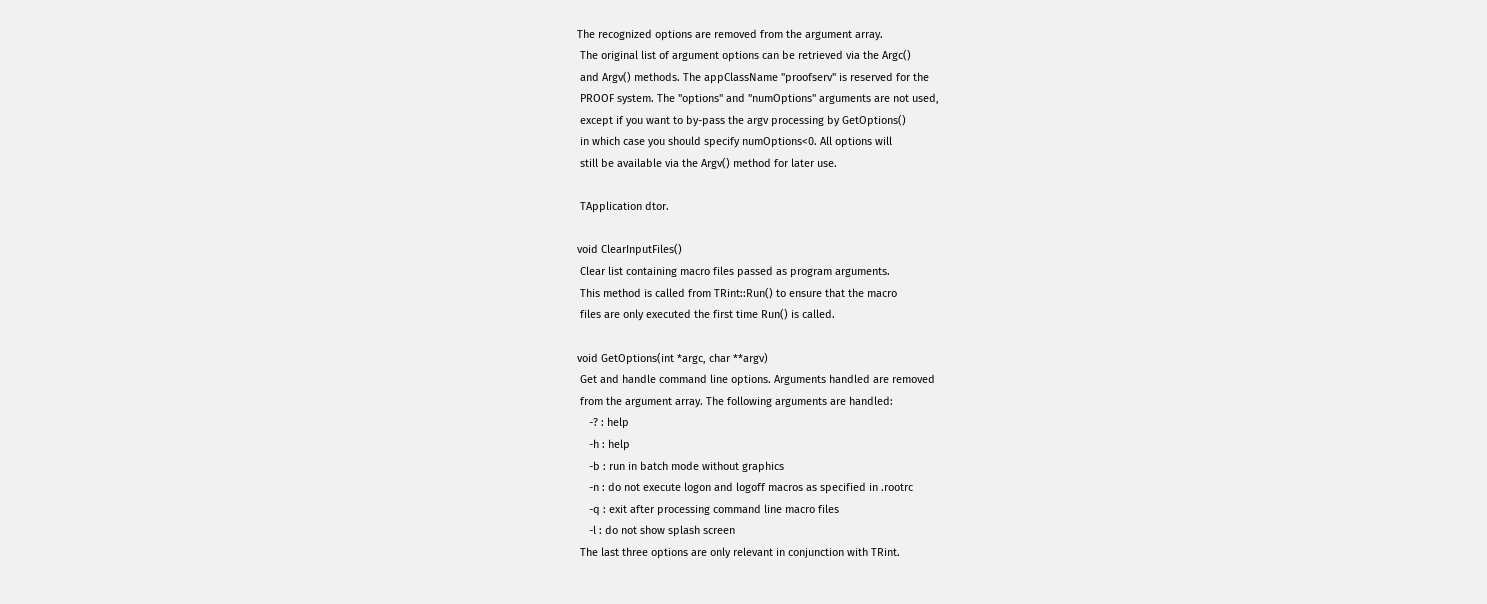The recognized options are removed from the argument array.
 The original list of argument options can be retrieved via the Argc()
 and Argv() methods. The appClassName "proofserv" is reserved for the
 PROOF system. The "options" and "numOptions" arguments are not used,
 except if you want to by-pass the argv processing by GetOptions()
 in which case you should specify numOptions<0. All options will
 still be available via the Argv() method for later use.

 TApplication dtor.

void ClearInputFiles()
 Clear list containing macro files passed as program arguments.
 This method is called from TRint::Run() to ensure that the macro
 files are only executed the first time Run() is called.

void GetOptions(int *argc, char **argv)
 Get and handle command line options. Arguments handled are removed
 from the argument array. The following arguments are handled:
    -? : help
    -h : help
    -b : run in batch mode without graphics
    -n : do not execute logon and logoff macros as specified in .rootrc
    -q : exit after processing command line macro files
    -l : do not show splash screen
 The last three options are only relevant in conjunction with TRint.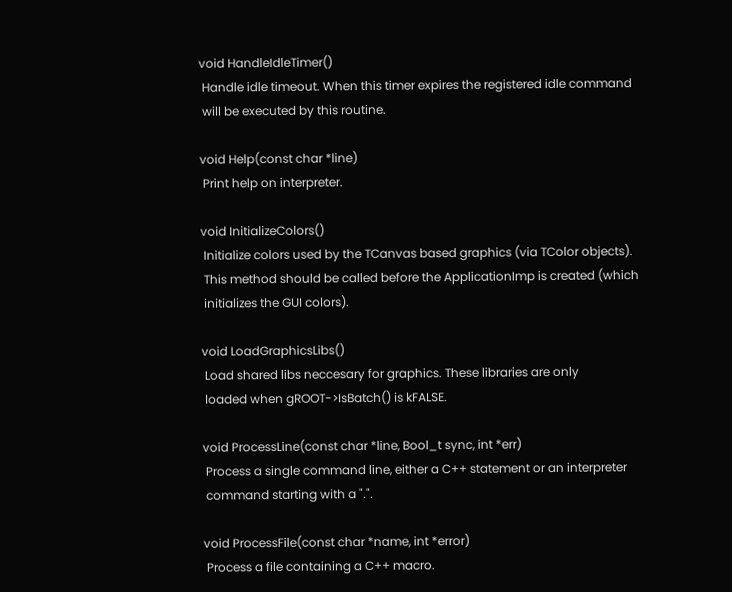void HandleIdleTimer()
 Handle idle timeout. When this timer expires the registered idle command
 will be executed by this routine.

void Help(const char *line)
 Print help on interpreter.

void InitializeColors()
 Initialize colors used by the TCanvas based graphics (via TColor objects).
 This method should be called before the ApplicationImp is created (which
 initializes the GUI colors).

void LoadGraphicsLibs()
 Load shared libs neccesary for graphics. These libraries are only
 loaded when gROOT->IsBatch() is kFALSE.

void ProcessLine(const char *line, Bool_t sync, int *err)
 Process a single command line, either a C++ statement or an interpreter
 command starting with a ".".

void ProcessFile(const char *name, int *error)
 Process a file containing a C++ macro.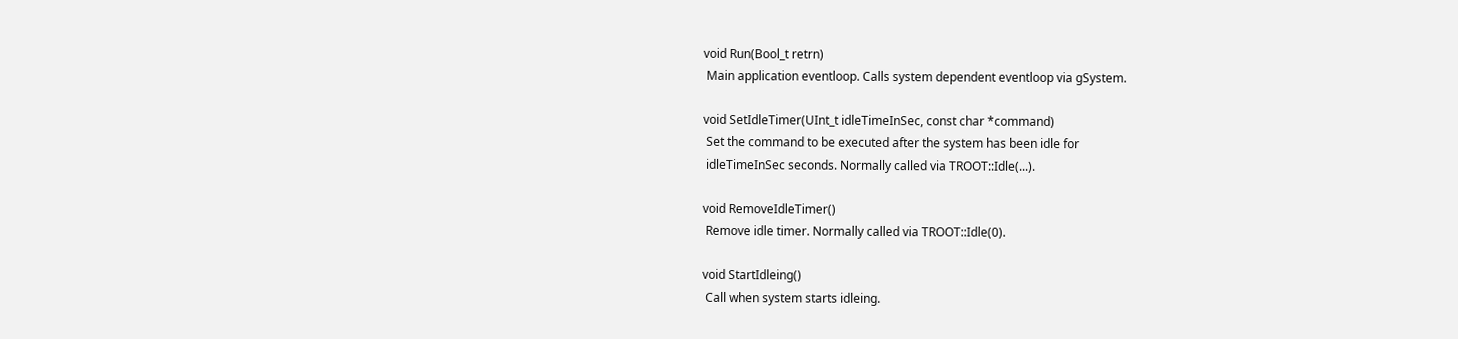void Run(Bool_t retrn)
 Main application eventloop. Calls system dependent eventloop via gSystem.

void SetIdleTimer(UInt_t idleTimeInSec, const char *command)
 Set the command to be executed after the system has been idle for
 idleTimeInSec seconds. Normally called via TROOT::Idle(...).

void RemoveIdleTimer()
 Remove idle timer. Normally called via TROOT::Idle(0).

void StartIdleing()
 Call when system starts idleing.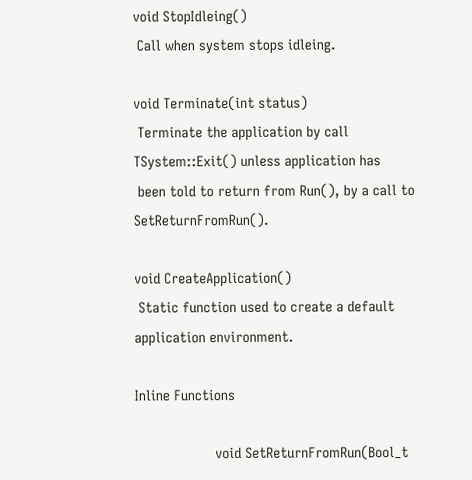void StopIdleing()
 Call when system stops idleing.

void Terminate(int status)
 Terminate the application by call TSystem::Exit() unless application has
 been told to return from Run(), by a call to SetReturnFromRun().

void CreateApplication()
 Static function used to create a default application environment.

Inline Functions

                    void SetReturnFromRun(Bool_t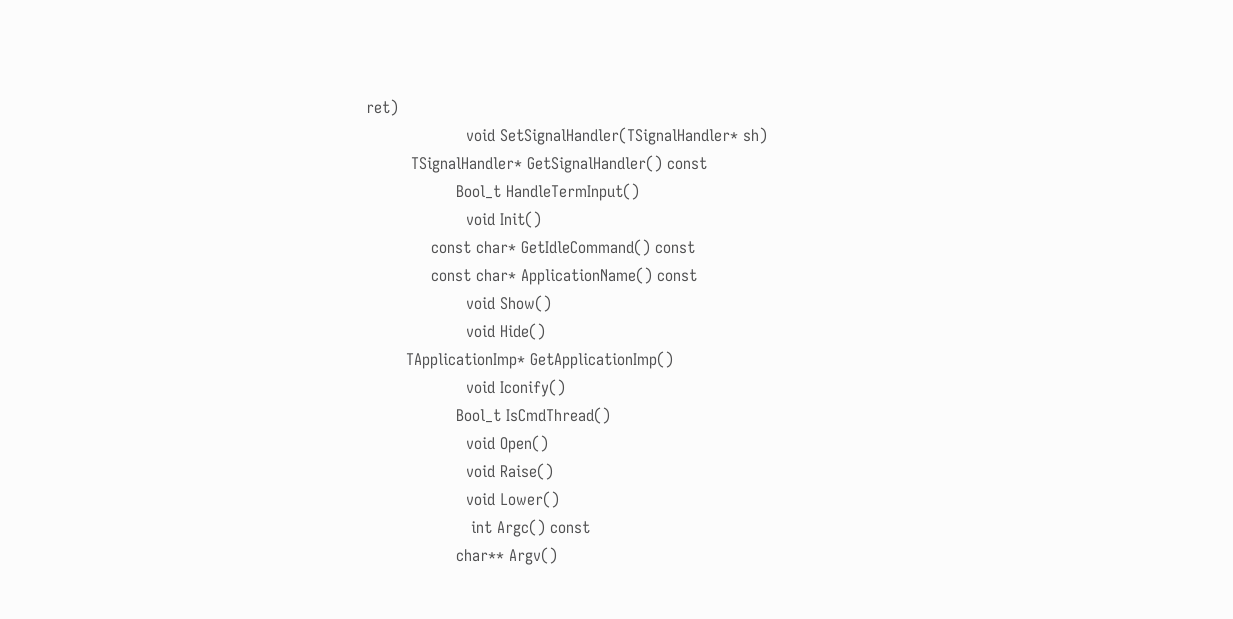ret)
                    void SetSignalHandler(TSignalHandler* sh)
         TSignalHandler* GetSignalHandler() const
                  Bool_t HandleTermInput()
                    void Init()
             const char* GetIdleCommand() const
             const char* ApplicationName() const
                    void Show()
                    void Hide()
        TApplicationImp* GetApplicationImp()
                    void Iconify()
                  Bool_t IsCmdThread()
                    void Open()
                    void Raise()
                    void Lower()
                     int Argc() const
                  char** Argv()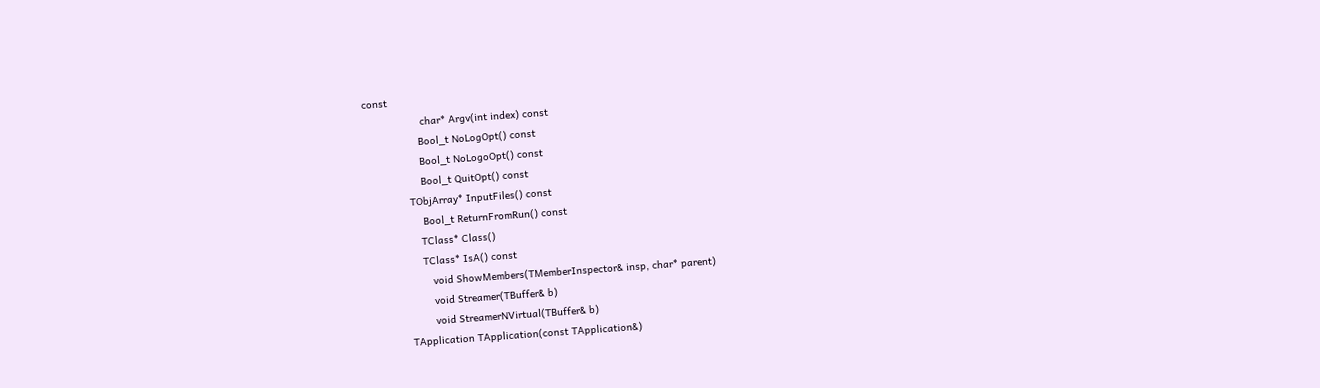const
                   char* Argv(int index) const
                  Bool_t NoLogOpt() const
                  Bool_t NoLogoOpt() const
                  Bool_t QuitOpt() const
              TObjArray* InputFiles() const
                  Bool_t ReturnFromRun() const
                 TClass* Class()
                 TClass* IsA() const
                    void ShowMembers(TMemberInspector& insp, char* parent)
                    void Streamer(TBuffer& b)
                    void StreamerNVirtual(TBuffer& b)
            TApplication TApplication(const TApplication&)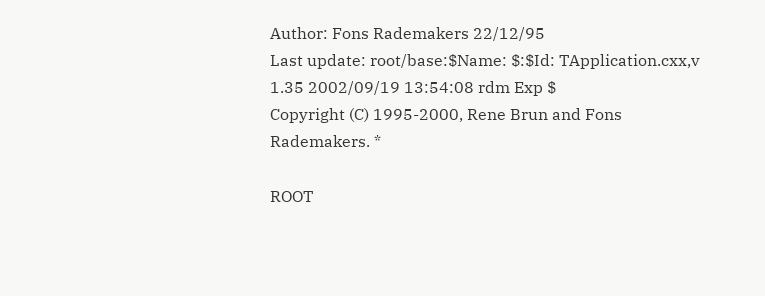Author: Fons Rademakers 22/12/95
Last update: root/base:$Name: $:$Id: TApplication.cxx,v 1.35 2002/09/19 13:54:08 rdm Exp $
Copyright (C) 1995-2000, Rene Brun and Fons Rademakers. *

ROOT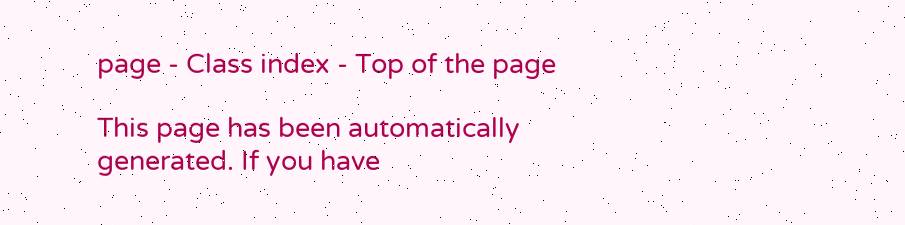page - Class index - Top of the page

This page has been automatically generated. If you have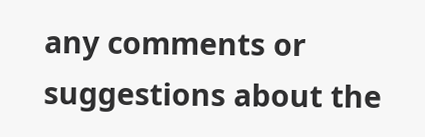any comments or suggestions about the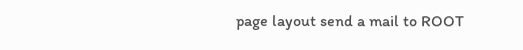page layout send a mail to ROOT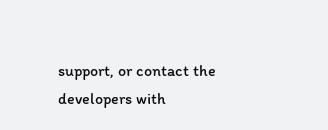support, or contact the developers with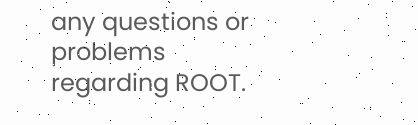any questions or problems regarding ROOT.